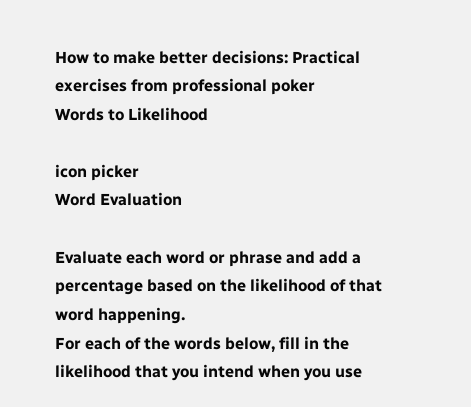How to make better decisions: Practical exercises from professional poker
Words to Likelihood

icon picker
Word Evaluation

Evaluate each word or phrase and add a percentage based on the likelihood of that word happening.
For each of the words below, fill in the likelihood that you intend when you use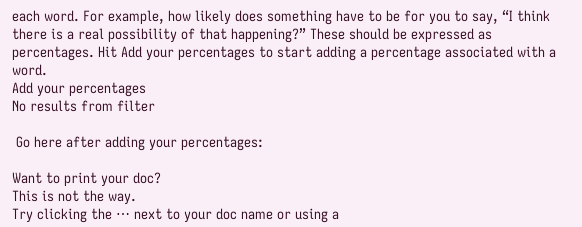each word. For example, how likely does something have to be for you to say, “I think there is a real possibility of that happening?” These should be expressed as percentages. Hit Add your percentages to start adding a percentage associated with a word.
Add your percentages
No results from filter

 Go here after adding your percentages:

Want to print your doc?
This is not the way.
Try clicking the ⋯ next to your doc name or using a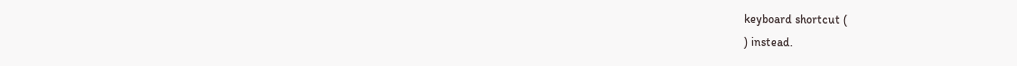keyboard shortcut (
) instead.